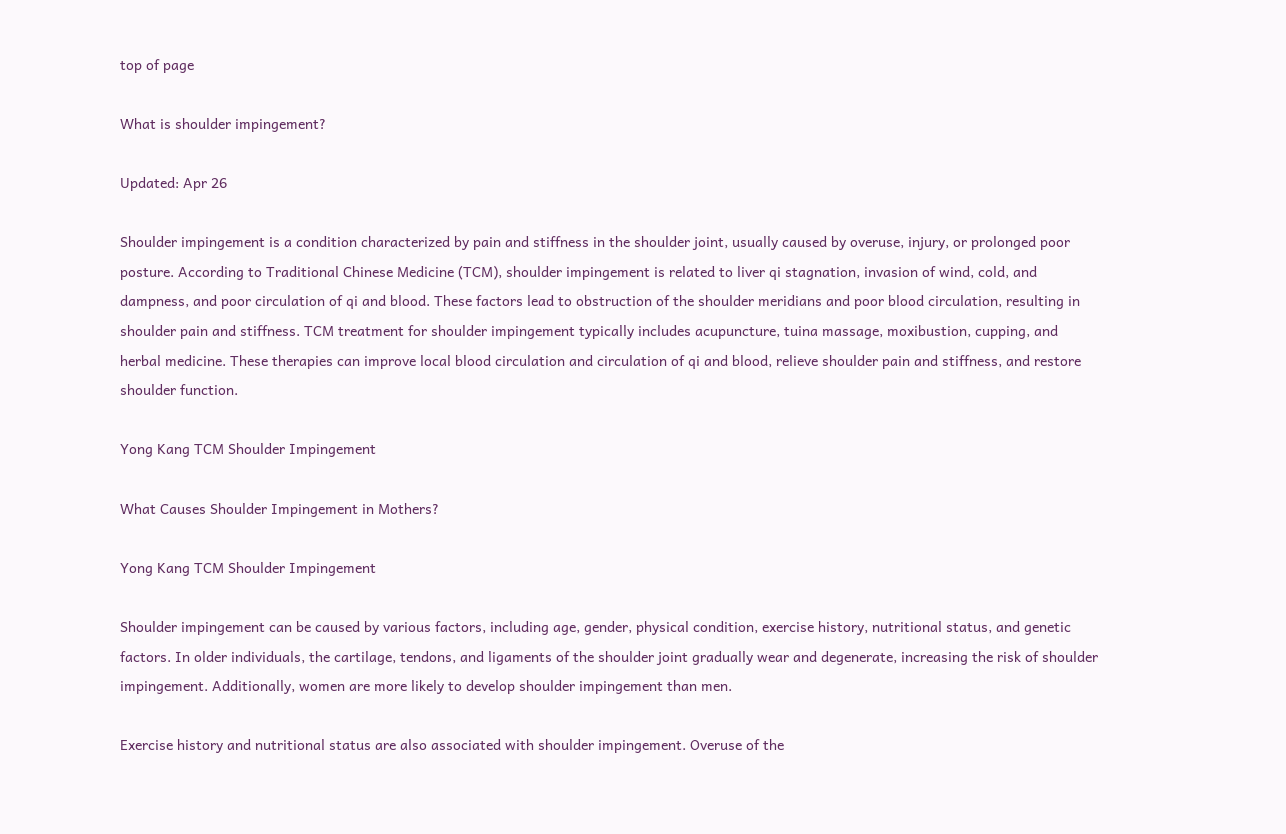top of page

What is shoulder impingement?

Updated: Apr 26

Shoulder impingement is a condition characterized by pain and stiffness in the shoulder joint, usually caused by overuse, injury, or prolonged poor posture. According to Traditional Chinese Medicine (TCM), shoulder impingement is related to liver qi stagnation, invasion of wind, cold, and dampness, and poor circulation of qi and blood. These factors lead to obstruction of the shoulder meridians and poor blood circulation, resulting in shoulder pain and stiffness. TCM treatment for shoulder impingement typically includes acupuncture, tuina massage, moxibustion, cupping, and herbal medicine. These therapies can improve local blood circulation and circulation of qi and blood, relieve shoulder pain and stiffness, and restore shoulder function.

Yong Kang TCM Shoulder Impingement

What Causes Shoulder Impingement in Mothers?

Yong Kang TCM Shoulder Impingement

Shoulder impingement can be caused by various factors, including age, gender, physical condition, exercise history, nutritional status, and genetic factors. In older individuals, the cartilage, tendons, and ligaments of the shoulder joint gradually wear and degenerate, increasing the risk of shoulder impingement. Additionally, women are more likely to develop shoulder impingement than men.

Exercise history and nutritional status are also associated with shoulder impingement. Overuse of the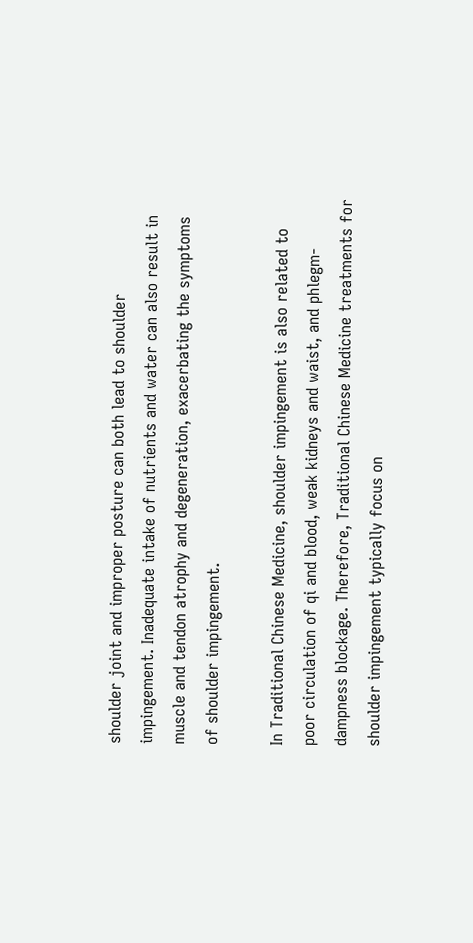shoulder joint and improper posture can both lead to shoulder impingement. Inadequate intake of nutrients and water can also result in muscle and tendon atrophy and degeneration, exacerbating the symptoms of shoulder impingement.

In Traditional Chinese Medicine, shoulder impingement is also related to poor circulation of qi and blood, weak kidneys and waist, and phlegm-dampness blockage. Therefore, Traditional Chinese Medicine treatments for shoulder impingement typically focus on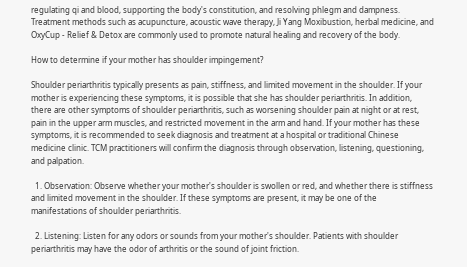regulating qi and blood, supporting the body's constitution, and resolving phlegm and dampness. Treatment methods such as acupuncture, acoustic wave therapy, Ji Yang Moxibustion, herbal medicine, and OxyCup - Relief & Detox are commonly used to promote natural healing and recovery of the body.

How to determine if your mother has shoulder impingement?

Shoulder periarthritis typically presents as pain, stiffness, and limited movement in the shoulder. If your mother is experiencing these symptoms, it is possible that she has shoulder periarthritis. In addition, there are other symptoms of shoulder periarthritis, such as worsening shoulder pain at night or at rest, pain in the upper arm muscles, and restricted movement in the arm and hand. If your mother has these symptoms, it is recommended to seek diagnosis and treatment at a hospital or traditional Chinese medicine clinic. TCM practitioners will confirm the diagnosis through observation, listening, questioning, and palpation.

  1. Observation: Observe whether your mother's shoulder is swollen or red, and whether there is stiffness and limited movement in the shoulder. If these symptoms are present, it may be one of the manifestations of shoulder periarthritis.

  2. Listening: Listen for any odors or sounds from your mother's shoulder. Patients with shoulder periarthritis may have the odor of arthritis or the sound of joint friction.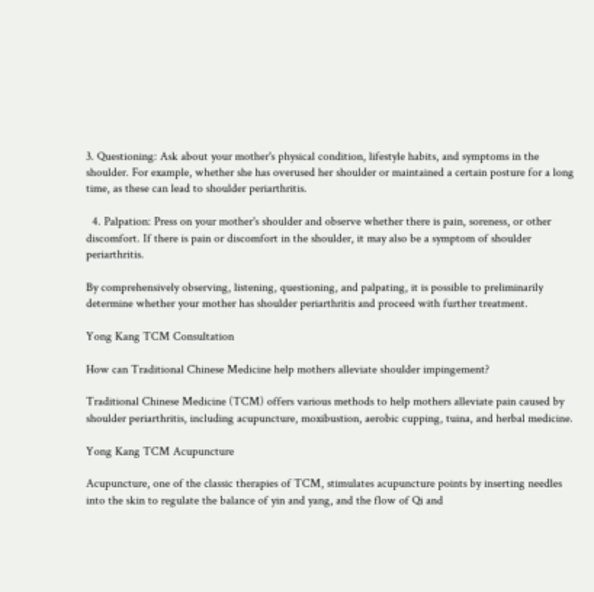3. Questioning: Ask about your mother's physical condition, lifestyle habits, and symptoms in the shoulder. For example, whether she has overused her shoulder or maintained a certain posture for a long time, as these can lead to shoulder periarthritis.

  4. Palpation: Press on your mother's shoulder and observe whether there is pain, soreness, or other discomfort. If there is pain or discomfort in the shoulder, it may also be a symptom of shoulder periarthritis.

By comprehensively observing, listening, questioning, and palpating, it is possible to preliminarily determine whether your mother has shoulder periarthritis and proceed with further treatment.

Yong Kang TCM Consultation

How can Traditional Chinese Medicine help mothers alleviate shoulder impingement?

Traditional Chinese Medicine (TCM) offers various methods to help mothers alleviate pain caused by shoulder periarthritis, including acupuncture, moxibustion, aerobic cupping, tuina, and herbal medicine.

Yong Kang TCM Acupuncture

Acupuncture, one of the classic therapies of TCM, stimulates acupuncture points by inserting needles into the skin to regulate the balance of yin and yang, and the flow of Qi and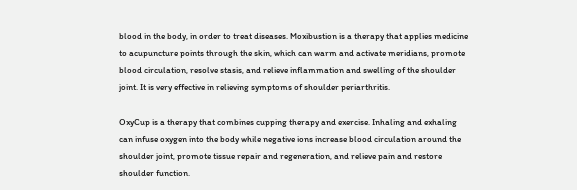blood in the body, in order to treat diseases. Moxibustion is a therapy that applies medicine to acupuncture points through the skin, which can warm and activate meridians, promote blood circulation, resolve stasis, and relieve inflammation and swelling of the shoulder joint. It is very effective in relieving symptoms of shoulder periarthritis.

OxyCup is a therapy that combines cupping therapy and exercise. Inhaling and exhaling can infuse oxygen into the body while negative ions increase blood circulation around the shoulder joint, promote tissue repair and regeneration, and relieve pain and restore shoulder function.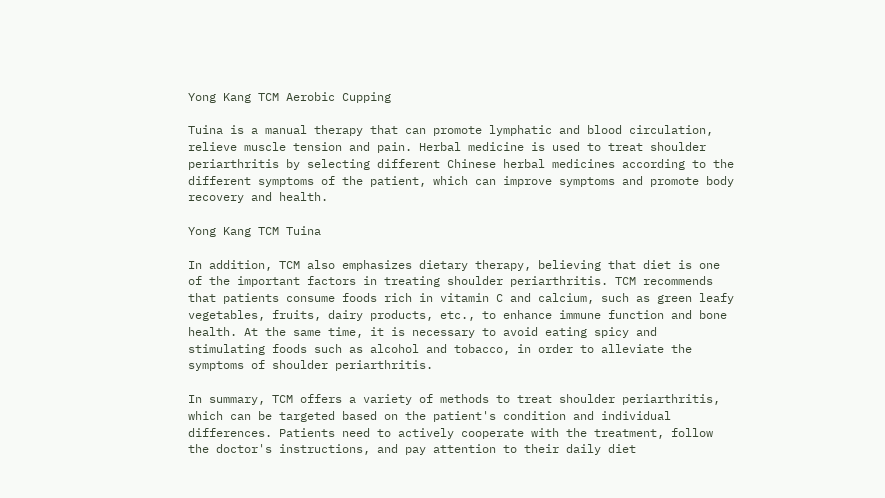Yong Kang TCM Aerobic Cupping

Tuina is a manual therapy that can promote lymphatic and blood circulation, relieve muscle tension and pain. Herbal medicine is used to treat shoulder periarthritis by selecting different Chinese herbal medicines according to the different symptoms of the patient, which can improve symptoms and promote body recovery and health.

Yong Kang TCM Tuina

In addition, TCM also emphasizes dietary therapy, believing that diet is one of the important factors in treating shoulder periarthritis. TCM recommends that patients consume foods rich in vitamin C and calcium, such as green leafy vegetables, fruits, dairy products, etc., to enhance immune function and bone health. At the same time, it is necessary to avoid eating spicy and stimulating foods such as alcohol and tobacco, in order to alleviate the symptoms of shoulder periarthritis.

In summary, TCM offers a variety of methods to treat shoulder periarthritis, which can be targeted based on the patient's condition and individual differences. Patients need to actively cooperate with the treatment, follow the doctor's instructions, and pay attention to their daily diet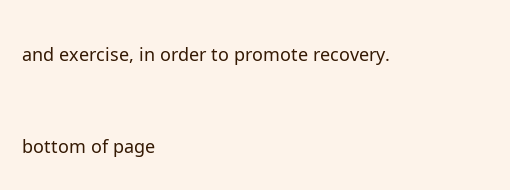and exercise, in order to promote recovery.


bottom of page